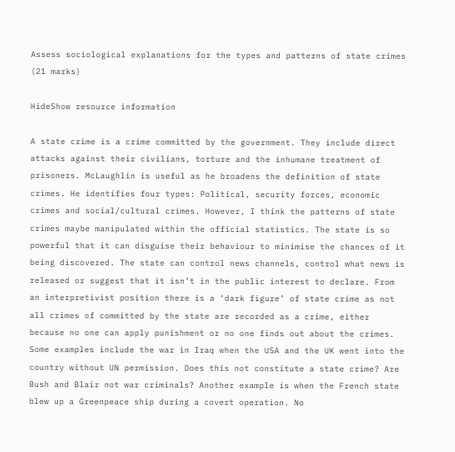Assess sociological explanations for the types and patterns of state crimes (21 marks)

HideShow resource information

A state crime is a crime committed by the government. They include direct attacks against their civilians, torture and the inhumane treatment of prisoners. McLaughlin is useful as he broadens the definition of state crimes. He identifies four types: Political, security forces, economic crimes and social/cultural crimes. However, I think the patterns of state crimes maybe manipulated within the official statistics. The state is so powerful that it can disguise their behaviour to minimise the chances of it being discovered. The state can control news channels, control what news is released or suggest that it isn’t in the public interest to declare. From an interpretivist position there is a ‘dark figure’ of state crime as not all crimes of committed by the state are recorded as a crime, either because no one can apply punishment or no one finds out about the crimes. Some examples include the war in Iraq when the USA and the UK went into the country without UN permission. Does this not constitute a state crime? Are Bush and Blair not war criminals? Another example is when the French state blew up a Greenpeace ship during a covert operation. No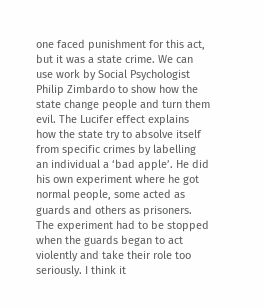one faced punishment for this act, but it was a state crime. We can use work by Social Psychologist Philip Zimbardo to show how the state change people and turn them evil. The Lucifer effect explains how the state try to absolve itself from specific crimes by labelling an individual a ‘bad apple’. He did his own experiment where he got normal people, some acted as guards and others as prisoners. The experiment had to be stopped when the guards began to act violently and take their role too seriously. I think it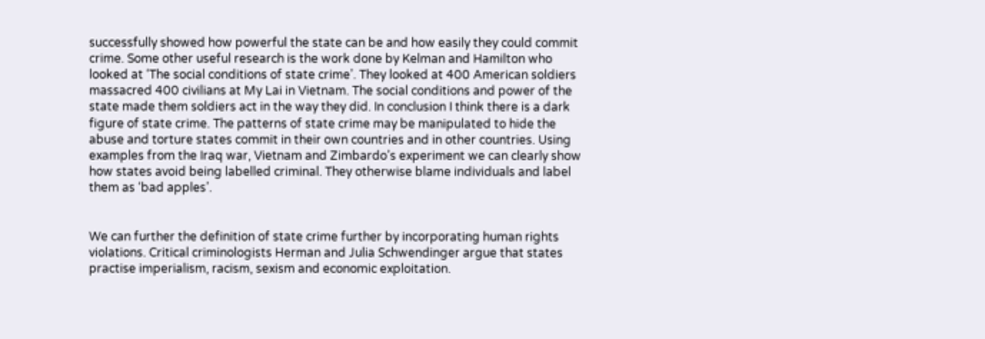successfully showed how powerful the state can be and how easily they could commit crime. Some other useful research is the work done by Kelman and Hamilton who looked at ‘The social conditions of state crime’. They looked at 400 American soldiers massacred 400 civilians at My Lai in Vietnam. The social conditions and power of the state made them soldiers act in the way they did. In conclusion I think there is a dark figure of state crime. The patterns of state crime may be manipulated to hide the abuse and torture states commit in their own countries and in other countries. Using examples from the Iraq war, Vietnam and Zimbardo’s experiment we can clearly show how states avoid being labelled criminal. They otherwise blame individuals and label them as ‘bad apples’.


We can further the definition of state crime further by incorporating human rights violations. Critical criminologists Herman and Julia Schwendinger argue that states practise imperialism, racism, sexism and economic exploitation.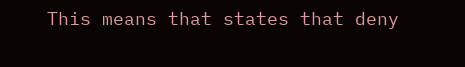This means that states that deny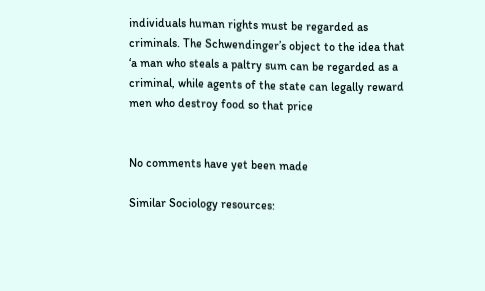individuals human rights must be regarded as criminals. The Schwendinger’s object to the idea that ‘a man who steals a paltry sum can be regarded as a criminal, while agents of the state can legally reward men who destroy food so that price


No comments have yet been made

Similar Sociology resources: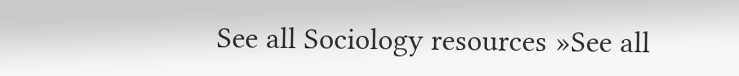See all Sociology resources »See all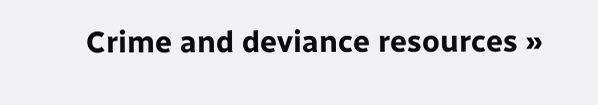Crime and deviance resources »